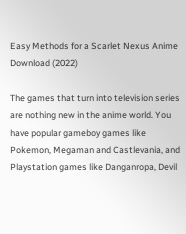Easy Methods for a Scarlet Nexus Anime Download (2022)

The games that turn into television series are nothing new in the anime world. You have popular gameboy games like Pokemon, Megaman and Castlevania, and Playstation games like Danganropa, Devil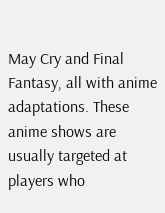May Cry and Final Fantasy, all with anime adaptations. These anime shows are usually targeted at players who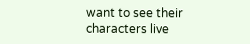want to see their characters live